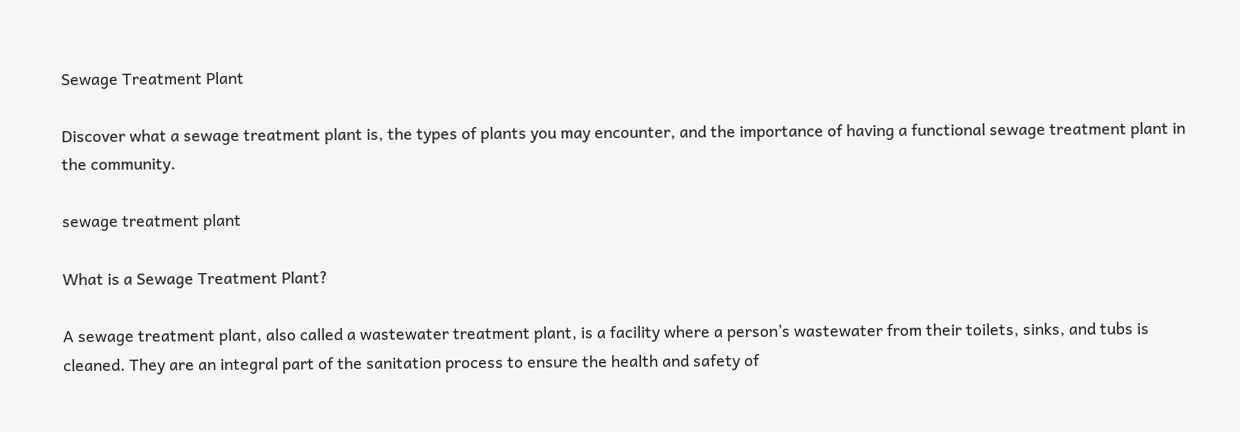Sewage Treatment Plant

Discover what a sewage treatment plant is, the types of plants you may encounter, and the importance of having a functional sewage treatment plant in the community.

sewage treatment plant

What is a Sewage Treatment Plant?

A sewage treatment plant, also called a wastewater treatment plant, is a facility where a person’s wastewater from their toilets, sinks, and tubs is cleaned. They are an integral part of the sanitation process to ensure the health and safety of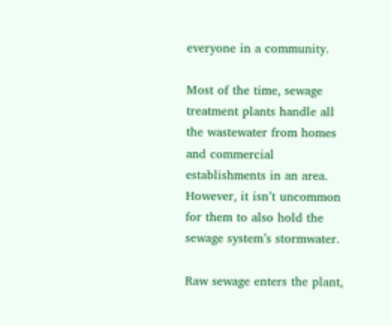everyone in a community.

Most of the time, sewage treatment plants handle all the wastewater from homes and commercial establishments in an area. However, it isn’t uncommon for them to also hold the sewage system’s stormwater.

Raw sewage enters the plant,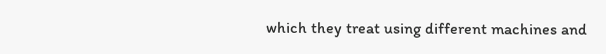which they treat using different machines and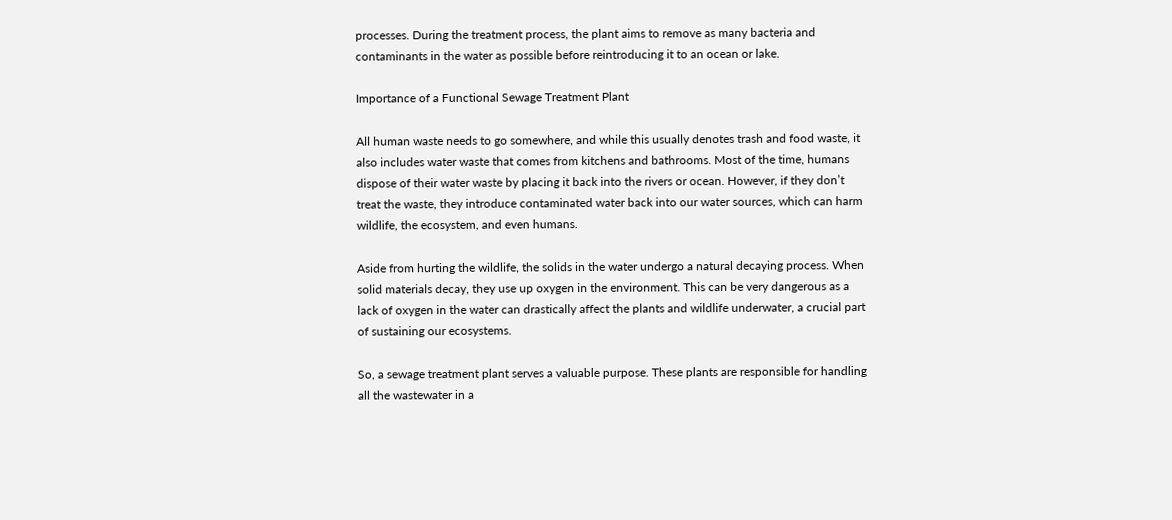processes. During the treatment process, the plant aims to remove as many bacteria and contaminants in the water as possible before reintroducing it to an ocean or lake.

Importance of a Functional Sewage Treatment Plant

All human waste needs to go somewhere, and while this usually denotes trash and food waste, it also includes water waste that comes from kitchens and bathrooms. Most of the time, humans dispose of their water waste by placing it back into the rivers or ocean. However, if they don’t treat the waste, they introduce contaminated water back into our water sources, which can harm wildlife, the ecosystem, and even humans.

Aside from hurting the wildlife, the solids in the water undergo a natural decaying process. When solid materials decay, they use up oxygen in the environment. This can be very dangerous as a lack of oxygen in the water can drastically affect the plants and wildlife underwater, a crucial part of sustaining our ecosystems.

So, a sewage treatment plant serves a valuable purpose. These plants are responsible for handling all the wastewater in a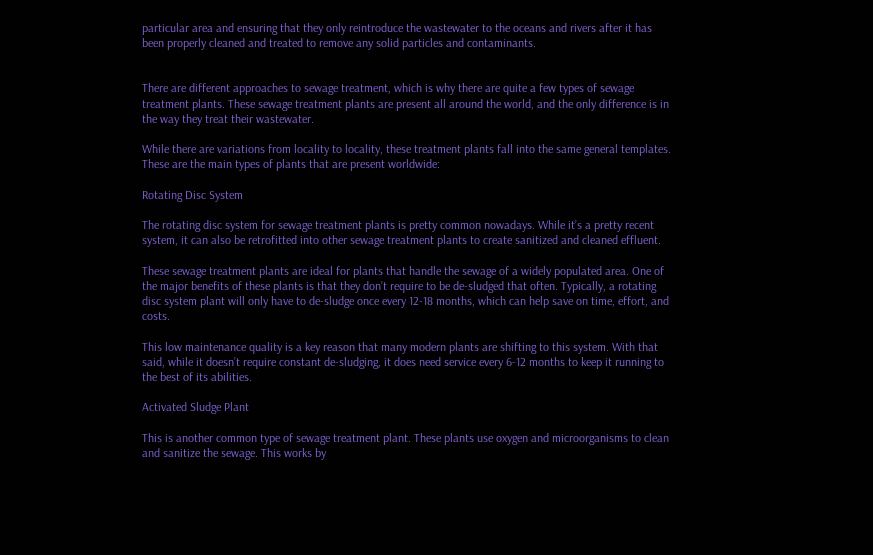particular area and ensuring that they only reintroduce the wastewater to the oceans and rivers after it has been properly cleaned and treated to remove any solid particles and contaminants.


There are different approaches to sewage treatment, which is why there are quite a few types of sewage treatment plants. These sewage treatment plants are present all around the world, and the only difference is in the way they treat their wastewater.

While there are variations from locality to locality, these treatment plants fall into the same general templates. These are the main types of plants that are present worldwide:

Rotating Disc System

The rotating disc system for sewage treatment plants is pretty common nowadays. While it’s a pretty recent system, it can also be retrofitted into other sewage treatment plants to create sanitized and cleaned effluent.

These sewage treatment plants are ideal for plants that handle the sewage of a widely populated area. One of the major benefits of these plants is that they don’t require to be de-sludged that often. Typically, a rotating disc system plant will only have to de-sludge once every 12-18 months, which can help save on time, effort, and costs.

This low maintenance quality is a key reason that many modern plants are shifting to this system. With that said, while it doesn’t require constant de-sludging, it does need service every 6-12 months to keep it running to the best of its abilities.

Activated Sludge Plant

This is another common type of sewage treatment plant. These plants use oxygen and microorganisms to clean and sanitize the sewage. This works by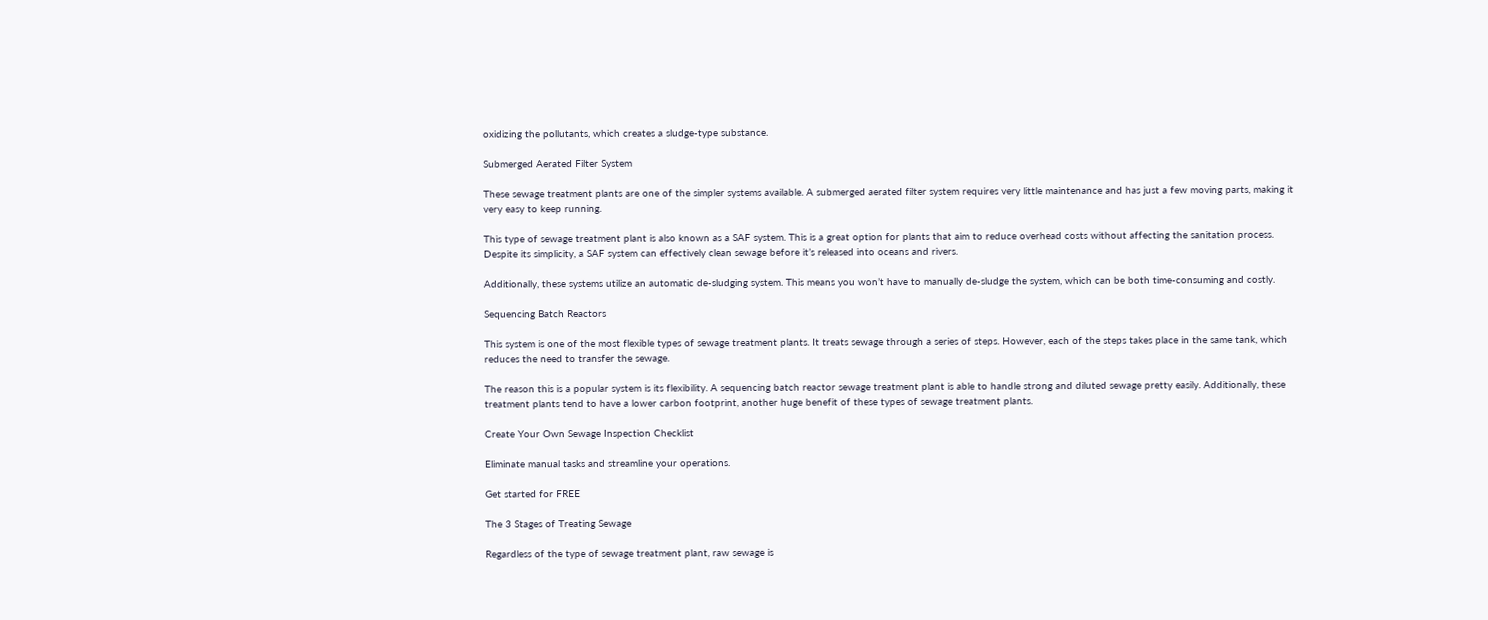oxidizing the pollutants, which creates a sludge-type substance.

Submerged Aerated Filter System

These sewage treatment plants are one of the simpler systems available. A submerged aerated filter system requires very little maintenance and has just a few moving parts, making it very easy to keep running.

This type of sewage treatment plant is also known as a SAF system. This is a great option for plants that aim to reduce overhead costs without affecting the sanitation process. Despite its simplicity, a SAF system can effectively clean sewage before it’s released into oceans and rivers.

Additionally, these systems utilize an automatic de-sludging system. This means you won’t have to manually de-sludge the system, which can be both time-consuming and costly.

Sequencing Batch Reactors

This system is one of the most flexible types of sewage treatment plants. It treats sewage through a series of steps. However, each of the steps takes place in the same tank, which reduces the need to transfer the sewage.

The reason this is a popular system is its flexibility. A sequencing batch reactor sewage treatment plant is able to handle strong and diluted sewage pretty easily. Additionally, these treatment plants tend to have a lower carbon footprint, another huge benefit of these types of sewage treatment plants.

Create Your Own Sewage Inspection Checklist

Eliminate manual tasks and streamline your operations.

Get started for FREE

The 3 Stages of Treating Sewage

Regardless of the type of sewage treatment plant, raw sewage is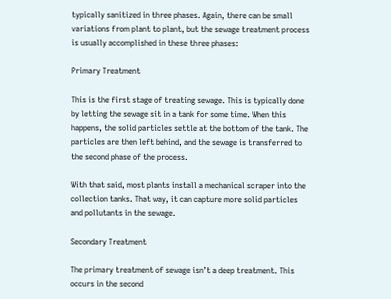typically sanitized in three phases. Again, there can be small variations from plant to plant, but the sewage treatment process is usually accomplished in these three phases:

Primary Treatment

This is the first stage of treating sewage. This is typically done by letting the sewage sit in a tank for some time. When this happens, the solid particles settle at the bottom of the tank. The particles are then left behind, and the sewage is transferred to the second phase of the process.

With that said, most plants install a mechanical scraper into the collection tanks. That way, it can capture more solid particles and pollutants in the sewage.

Secondary Treatment

The primary treatment of sewage isn’t a deep treatment. This occurs in the second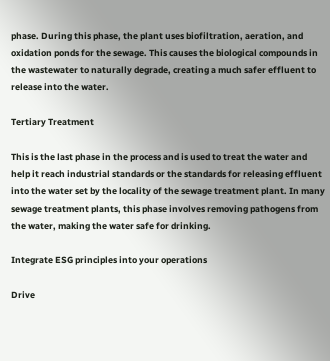phase. During this phase, the plant uses biofiltration, aeration, and oxidation ponds for the sewage. This causes the biological compounds in the wastewater to naturally degrade, creating a much safer effluent to release into the water.

Tertiary Treatment

This is the last phase in the process and is used to treat the water and help it reach industrial standards or the standards for releasing effluent into the water set by the locality of the sewage treatment plant. In many sewage treatment plants, this phase involves removing pathogens from the water, making the water safe for drinking.

Integrate ESG principles into your operations

Drive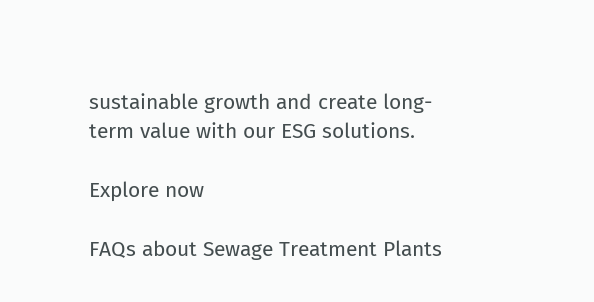sustainable growth and create long-term value with our ESG solutions.

Explore now

FAQs about Sewage Treatment Plants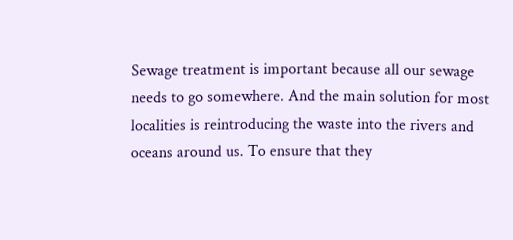Sewage treatment is important because all our sewage needs to go somewhere. And the main solution for most localities is reintroducing the waste into the rivers and oceans around us. To ensure that they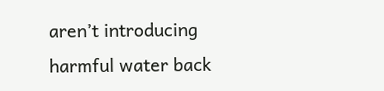aren’t introducing harmful water back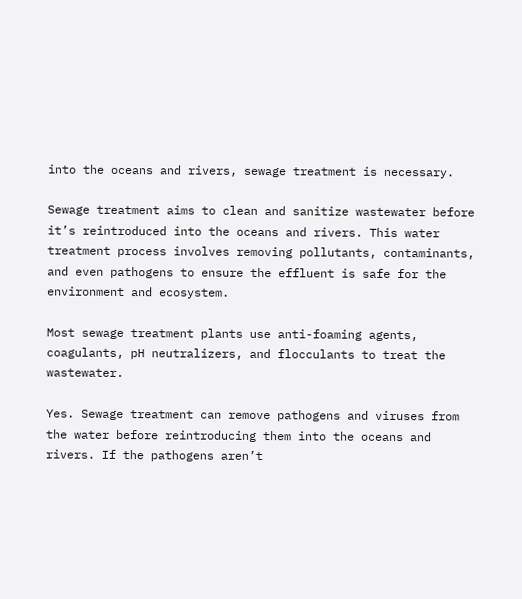into the oceans and rivers, sewage treatment is necessary.

Sewage treatment aims to clean and sanitize wastewater before it’s reintroduced into the oceans and rivers. This water treatment process involves removing pollutants, contaminants, and even pathogens to ensure the effluent is safe for the environment and ecosystem.

Most sewage treatment plants use anti-foaming agents, coagulants, pH neutralizers, and flocculants to treat the wastewater.

Yes. Sewage treatment can remove pathogens and viruses from the water before reintroducing them into the oceans and rivers. If the pathogens aren’t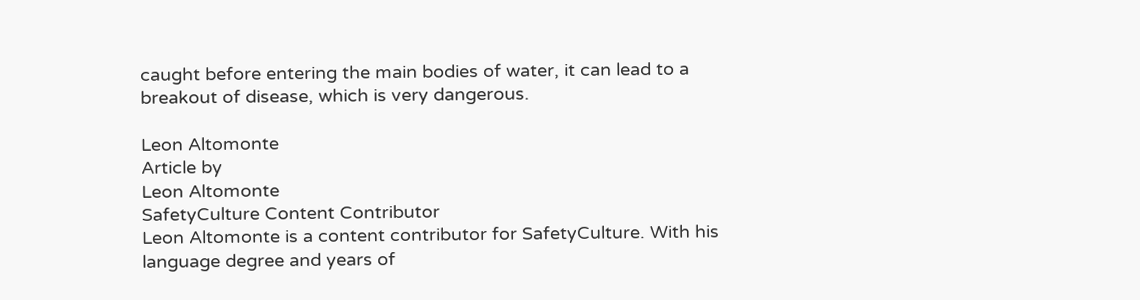caught before entering the main bodies of water, it can lead to a breakout of disease, which is very dangerous.

Leon Altomonte
Article by
Leon Altomonte
SafetyCulture Content Contributor
Leon Altomonte is a content contributor for SafetyCulture. With his language degree and years of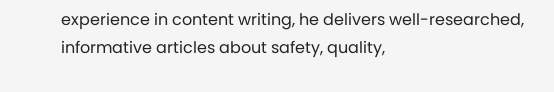experience in content writing, he delivers well-researched, informative articles about safety, quality,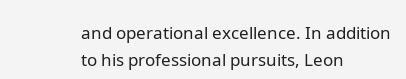and operational excellence. In addition to his professional pursuits, Leon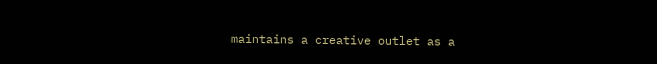maintains a creative outlet as a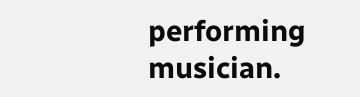performing musician.